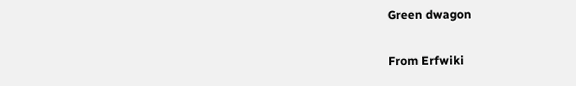Green dwagon

From Erfwiki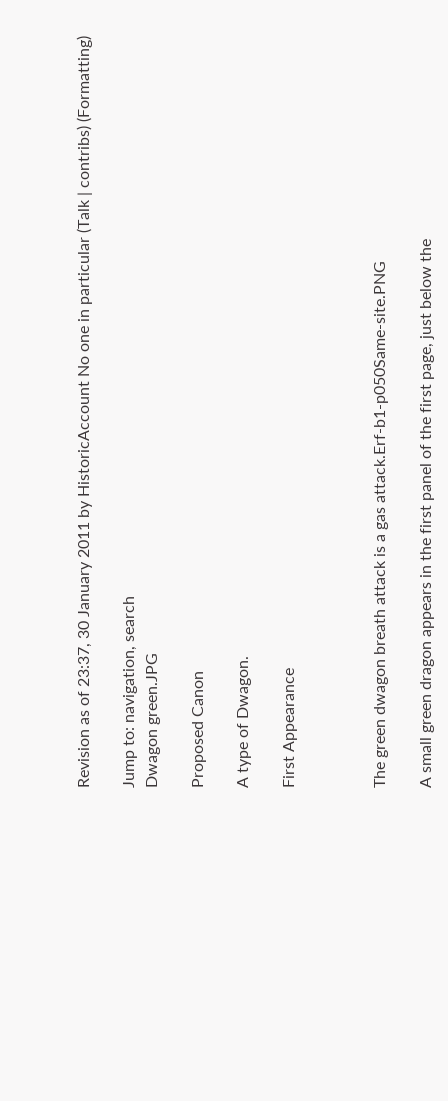Revision as of 23:37, 30 January 2011 by HistoricAccount No one in particular (Talk | contribs) (Formatting)

Jump to: navigation, search
Dwagon green.JPG

Proposed Canon

A type of Dwagon.

First Appearance



The green dwagon breath attack is a gas attack.Erf-b1-p050Same-site.PNG

A small green dragon appears in the first panel of the first page, just below the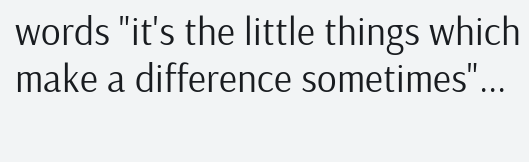words "it's the little things which make a difference sometimes"...